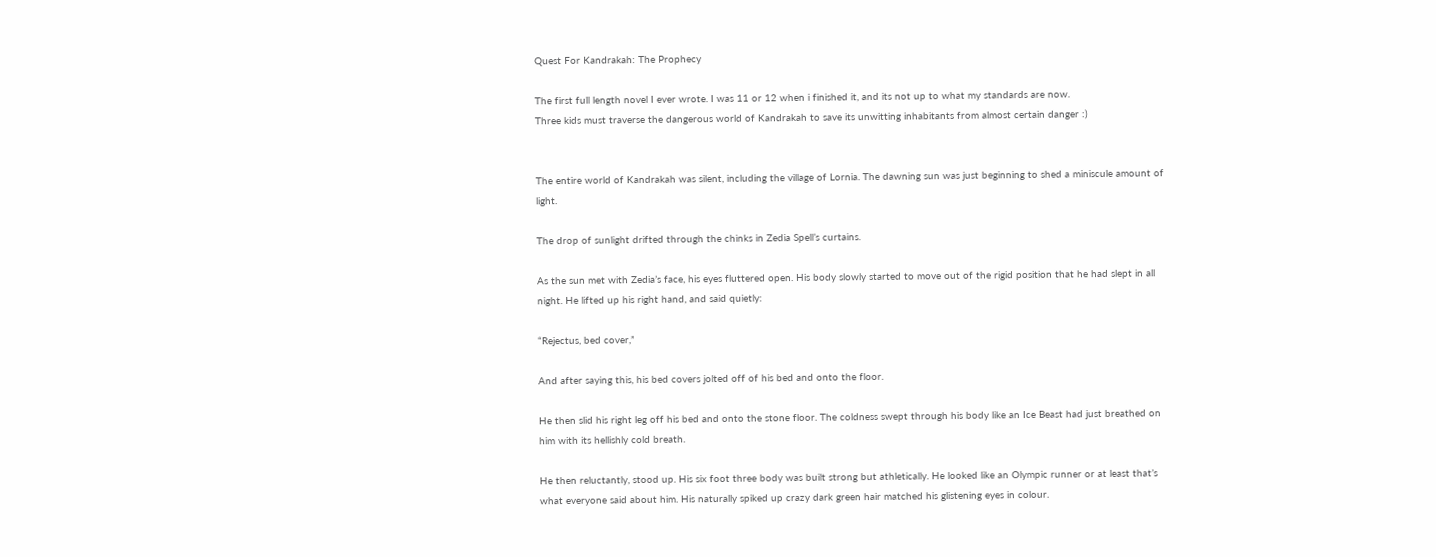Quest For Kandrakah: The Prophecy

The first full length novel I ever wrote. I was 11 or 12 when i finished it, and its not up to what my standards are now.
Three kids must traverse the dangerous world of Kandrakah to save its unwitting inhabitants from almost certain danger :)


The entire world of Kandrakah was silent, including the village of Lornia. The dawning sun was just beginning to shed a miniscule amount of light.

The drop of sunlight drifted through the chinks in Zedia Spell’s curtains.

As the sun met with Zedia’s face, his eyes fluttered open. His body slowly started to move out of the rigid position that he had slept in all night. He lifted up his right hand, and said quietly:

“Rejectus, bed cover,”

And after saying this, his bed covers jolted off of his bed and onto the floor.

He then slid his right leg off his bed and onto the stone floor. The coldness swept through his body like an Ice Beast had just breathed on him with its hellishly cold breath.

He then reluctantly, stood up. His six foot three body was built strong but athletically. He looked like an Olympic runner or at least that’s what everyone said about him. His naturally spiked up crazy dark green hair matched his glistening eyes in colour.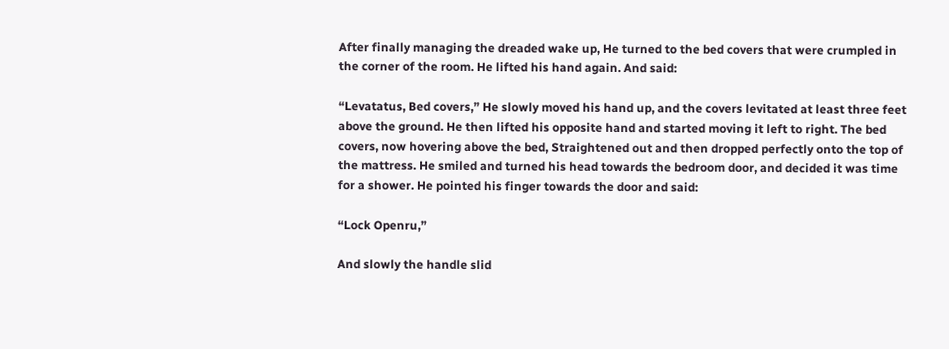After finally managing the dreaded wake up, He turned to the bed covers that were crumpled in the corner of the room. He lifted his hand again. And said:

“Levatatus, Bed covers,” He slowly moved his hand up, and the covers levitated at least three feet above the ground. He then lifted his opposite hand and started moving it left to right. The bed covers, now hovering above the bed, Straightened out and then dropped perfectly onto the top of the mattress. He smiled and turned his head towards the bedroom door, and decided it was time for a shower. He pointed his finger towards the door and said:

“Lock Openru,”

And slowly the handle slid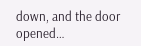down, and the door opened…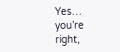Yes… you’re right,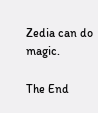Zedia can do magic.

The End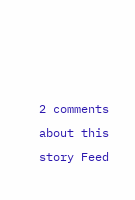2 comments about this story Feed